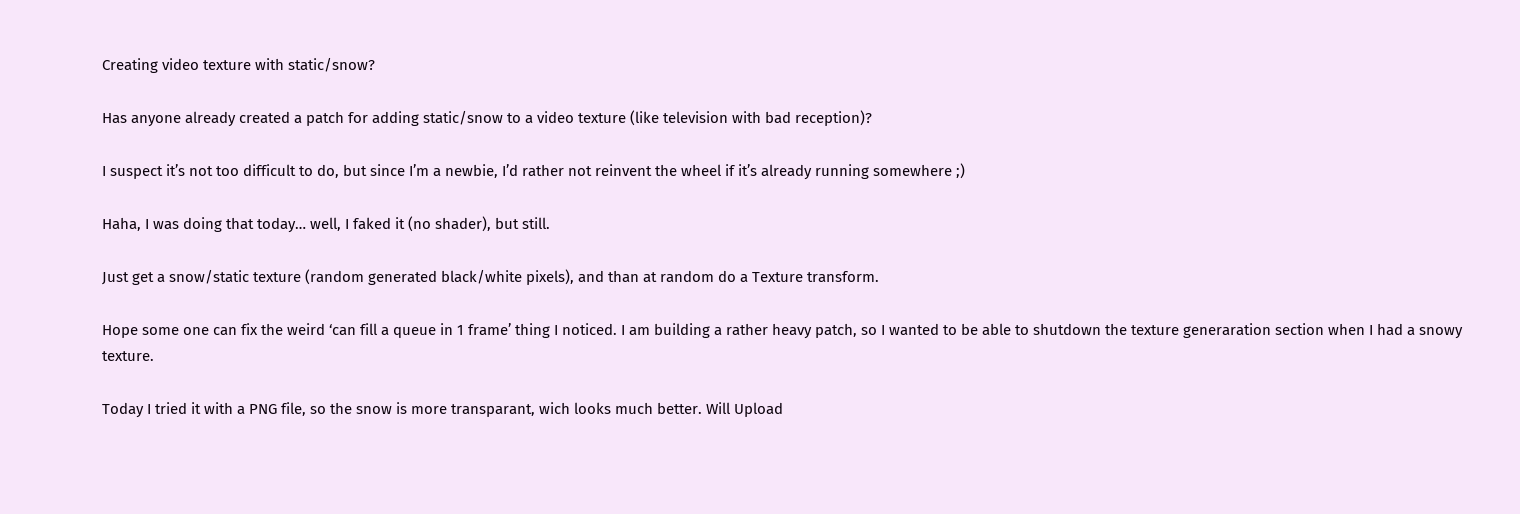Creating video texture with static/snow?

Has anyone already created a patch for adding static/snow to a video texture (like television with bad reception)?

I suspect it’s not too difficult to do, but since I’m a newbie, I’d rather not reinvent the wheel if it’s already running somewhere ;)

Haha, I was doing that today… well, I faked it (no shader), but still.

Just get a snow/static texture (random generated black/white pixels), and than at random do a Texture transform.

Hope some one can fix the weird ‘can fill a queue in 1 frame’ thing I noticed. I am building a rather heavy patch, so I wanted to be able to shutdown the texture generaration section when I had a snowy texture.

Today I tried it with a PNG file, so the snow is more transparant, wich looks much better. Will Upload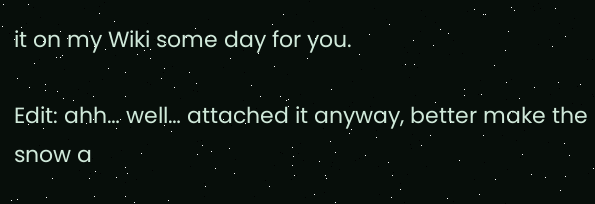it on my Wiki some day for you.

Edit: ahh… well… attached it anyway, better make the snow a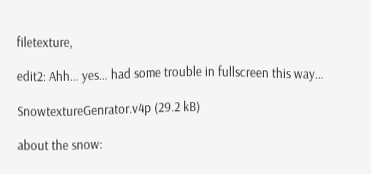filetexture,

edit2: Ahh… yes… had some trouble in fullscreen this way…

SnowtextureGenrator.v4p (29.2 kB)

about the snow: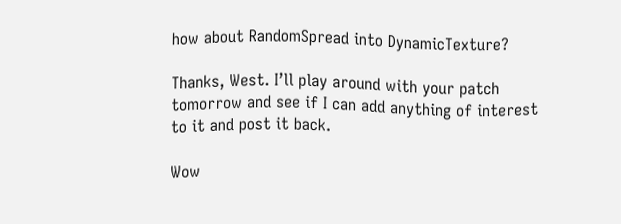how about RandomSpread into DynamicTexture?

Thanks, West. I’ll play around with your patch tomorrow and see if I can add anything of interest to it and post it back.

Wow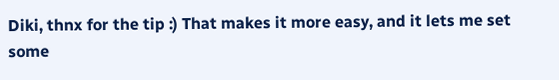Diki, thnx for the tip :) That makes it more easy, and it lets me set some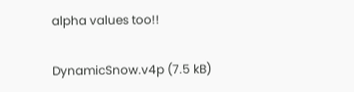alpha values too!!

DynamicSnow.v4p (7.5 kB)